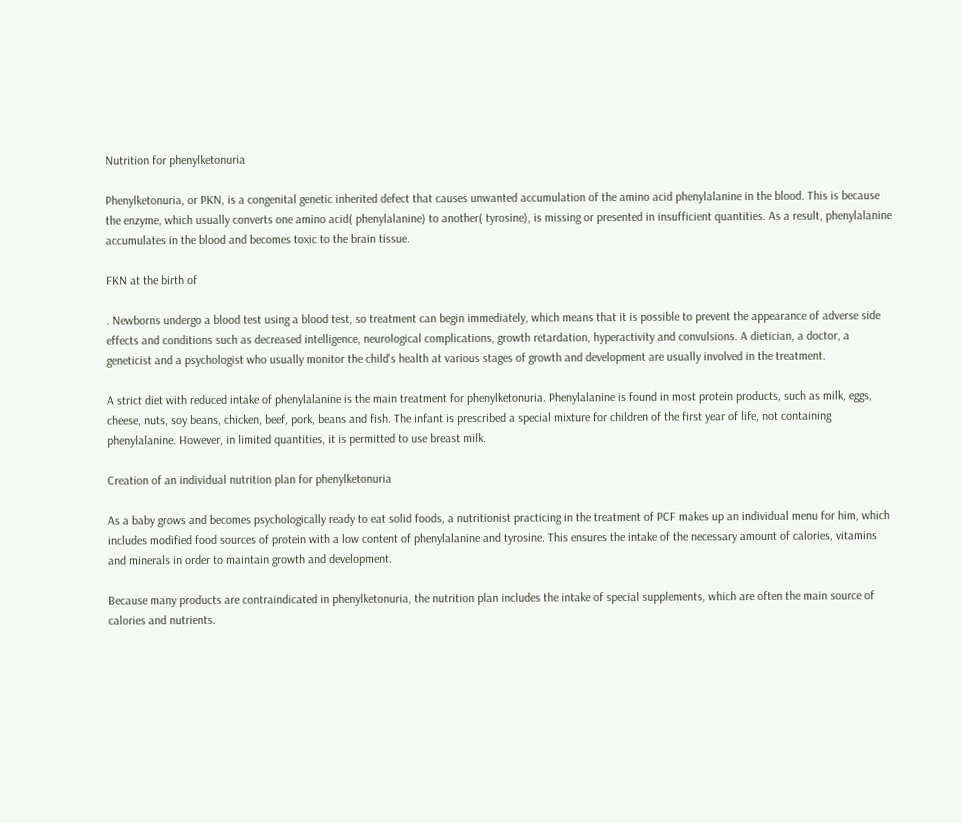Nutrition for phenylketonuria

Phenylketonuria, or PKN, is a congenital genetic inherited defect that causes unwanted accumulation of the amino acid phenylalanine in the blood. This is because the enzyme, which usually converts one amino acid( phenylalanine) to another( tyrosine), is missing or presented in insufficient quantities. As a result, phenylalanine accumulates in the blood and becomes toxic to the brain tissue.

FKN at the birth of

. Newborns undergo a blood test using a blood test, so treatment can begin immediately, which means that it is possible to prevent the appearance of adverse side effects and conditions such as decreased intelligence, neurological complications, growth retardation, hyperactivity and convulsions. A dietician, a doctor, a geneticist and a psychologist who usually monitor the child's health at various stages of growth and development are usually involved in the treatment.

A strict diet with reduced intake of phenylalanine is the main treatment for phenylketonuria. Phenylalanine is found in most protein products, such as milk, eggs, cheese, nuts, soy beans, chicken, beef, pork, beans and fish. The infant is prescribed a special mixture for children of the first year of life, not containing phenylalanine. However, in limited quantities, it is permitted to use breast milk.

Creation of an individual nutrition plan for phenylketonuria

As a baby grows and becomes psychologically ready to eat solid foods, a nutritionist practicing in the treatment of PCF makes up an individual menu for him, which includes modified food sources of protein with a low content of phenylalanine and tyrosine. This ensures the intake of the necessary amount of calories, vitamins and minerals in order to maintain growth and development.

Because many products are contraindicated in phenylketonuria, the nutrition plan includes the intake of special supplements, which are often the main source of calories and nutrients.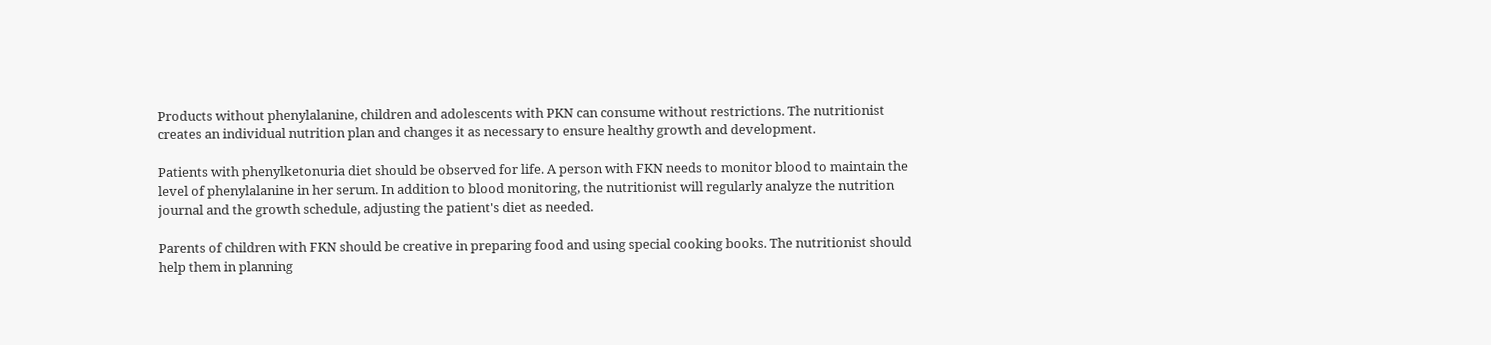Products without phenylalanine, children and adolescents with PKN can consume without restrictions. The nutritionist creates an individual nutrition plan and changes it as necessary to ensure healthy growth and development.

Patients with phenylketonuria diet should be observed for life. A person with FKN needs to monitor blood to maintain the level of phenylalanine in her serum. In addition to blood monitoring, the nutritionist will regularly analyze the nutrition journal and the growth schedule, adjusting the patient's diet as needed.

Parents of children with FKN should be creative in preparing food and using special cooking books. The nutritionist should help them in planning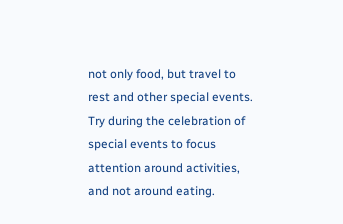not only food, but travel to rest and other special events. Try during the celebration of special events to focus attention around activities, and not around eating.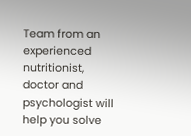Team from an experienced nutritionist, doctor and psychologist will help you solve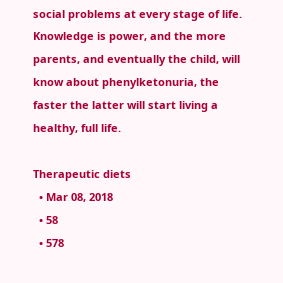social problems at every stage of life. Knowledge is power, and the more parents, and eventually the child, will know about phenylketonuria, the faster the latter will start living a healthy, full life.

Therapeutic diets
  • Mar 08, 2018
  • 58
  • 578